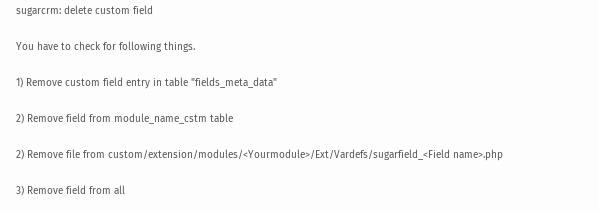sugarcrm: delete custom field

You have to check for following things.

1) Remove custom field entry in table "fields_meta_data"

2) Remove field from module_name_cstm table

2) Remove file from custom/extension/modules/<Yourmodule>/Ext/Vardefs/sugarfield_<Field name>.php

3) Remove field from all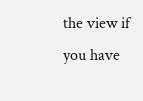the view if you have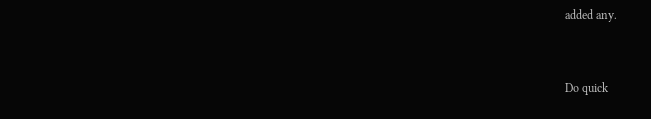added any.


Do quick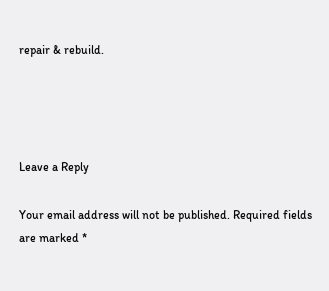repair & rebuild.




Leave a Reply

Your email address will not be published. Required fields are marked *